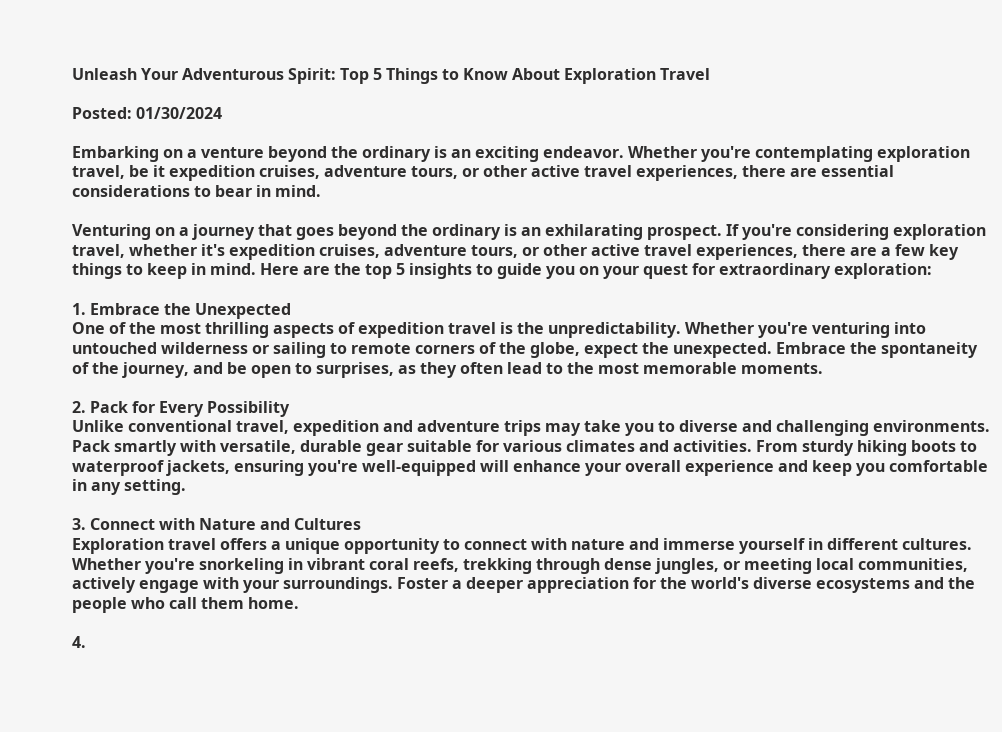Unleash Your Adventurous Spirit: Top 5 Things to Know About Exploration Travel

Posted: 01/30/2024

Embarking on a venture beyond the ordinary is an exciting endeavor. Whether you're contemplating exploration travel, be it expedition cruises, adventure tours, or other active travel experiences, there are essential considerations to bear in mind.

Venturing on a journey that goes beyond the ordinary is an exhilarating prospect. If you're considering exploration travel, whether it's expedition cruises, adventure tours, or other active travel experiences, there are a few key things to keep in mind. Here are the top 5 insights to guide you on your quest for extraordinary exploration:

1. Embrace the Unexpected
One of the most thrilling aspects of expedition travel is the unpredictability. Whether you're venturing into untouched wilderness or sailing to remote corners of the globe, expect the unexpected. Embrace the spontaneity of the journey, and be open to surprises, as they often lead to the most memorable moments.

2. Pack for Every Possibility
Unlike conventional travel, expedition and adventure trips may take you to diverse and challenging environments. Pack smartly with versatile, durable gear suitable for various climates and activities. From sturdy hiking boots to waterproof jackets, ensuring you're well-equipped will enhance your overall experience and keep you comfortable in any setting.

3. Connect with Nature and Cultures
Exploration travel offers a unique opportunity to connect with nature and immerse yourself in different cultures. Whether you're snorkeling in vibrant coral reefs, trekking through dense jungles, or meeting local communities, actively engage with your surroundings. Foster a deeper appreciation for the world's diverse ecosystems and the people who call them home.

4.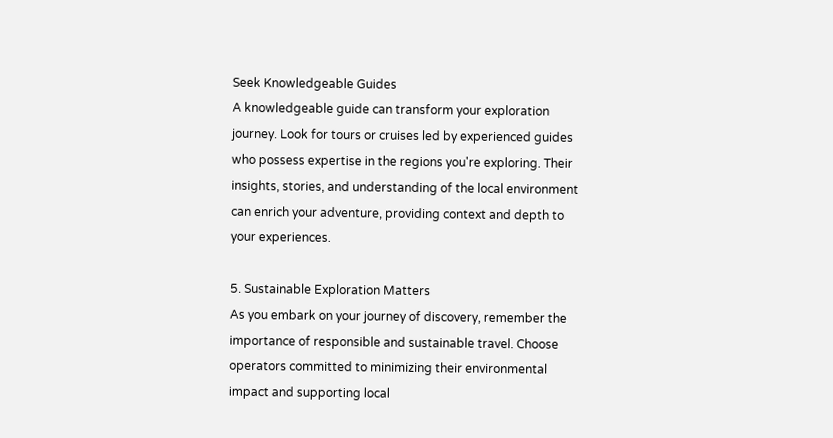Seek Knowledgeable Guides
A knowledgeable guide can transform your exploration journey. Look for tours or cruises led by experienced guides who possess expertise in the regions you're exploring. Their insights, stories, and understanding of the local environment can enrich your adventure, providing context and depth to your experiences.

5. Sustainable Exploration Matters
As you embark on your journey of discovery, remember the importance of responsible and sustainable travel. Choose operators committed to minimizing their environmental impact and supporting local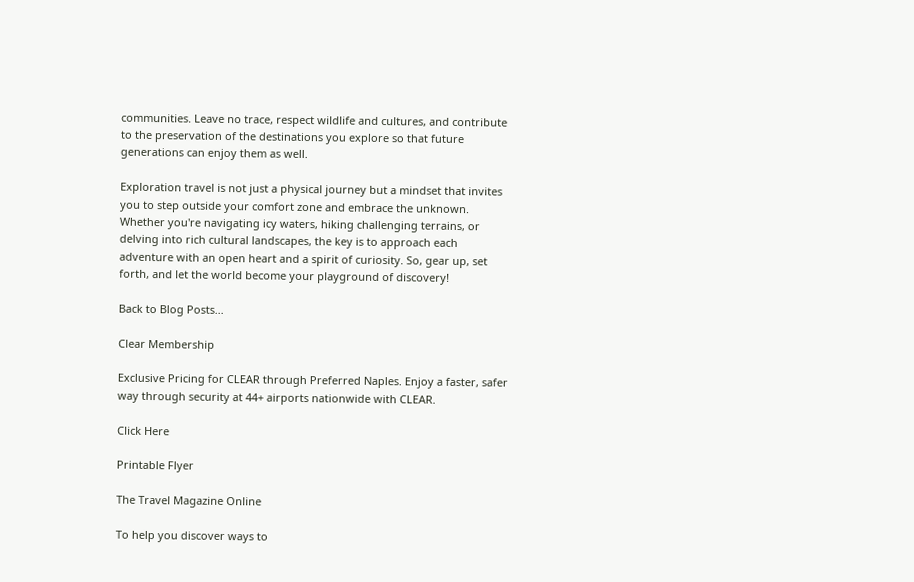communities. Leave no trace, respect wildlife and cultures, and contribute to the preservation of the destinations you explore so that future generations can enjoy them as well.

Exploration travel is not just a physical journey but a mindset that invites you to step outside your comfort zone and embrace the unknown. Whether you're navigating icy waters, hiking challenging terrains, or delving into rich cultural landscapes, the key is to approach each adventure with an open heart and a spirit of curiosity. So, gear up, set forth, and let the world become your playground of discovery!

Back to Blog Posts...

Clear Membership

Exclusive Pricing for CLEAR through Preferred Naples. Enjoy a faster, safer way through security at 44+ airports nationwide with CLEAR.

Click Here

Printable Flyer

The Travel Magazine Online

To help you discover ways to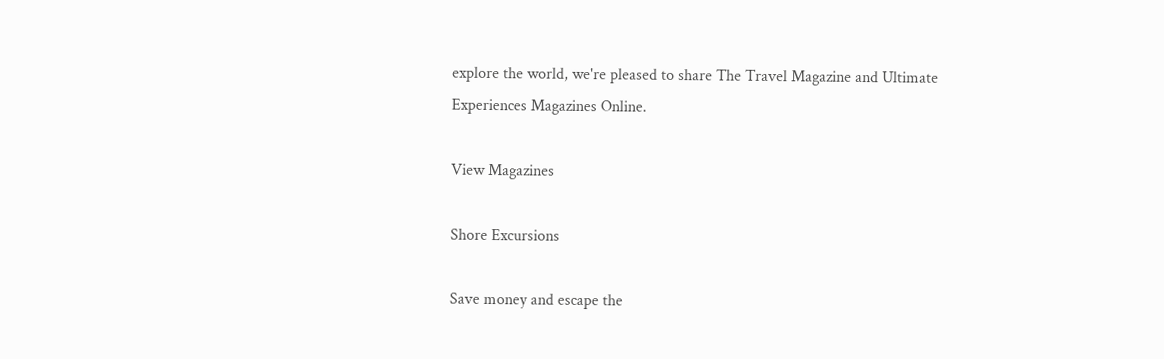explore the world, we're pleased to share The Travel Magazine and Ultimate Experiences Magazines Online.

View Magazines

Shore Excursions

Save money and escape the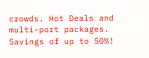crowds. Hot Deals and multi-port packages. Savings of up to 50%!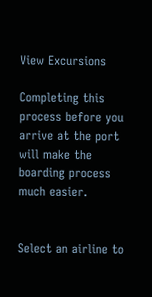View Excursions

Completing this process before you arrive at the port will make the boarding process much easier.


Select an airline to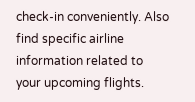check-in conveniently. Also find specific airline information related to your upcoming flights.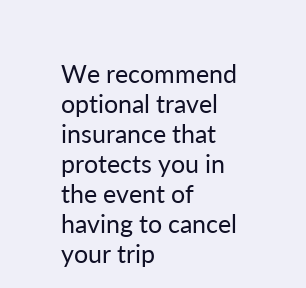We recommend optional travel insurance that protects you in the event of having to cancel your trip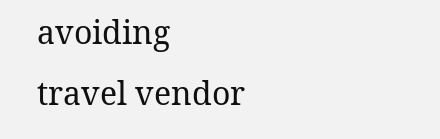avoiding travel vendor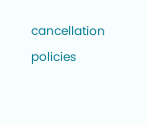cancellation policies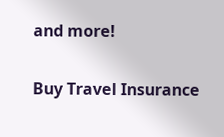and more!

Buy Travel Insurance